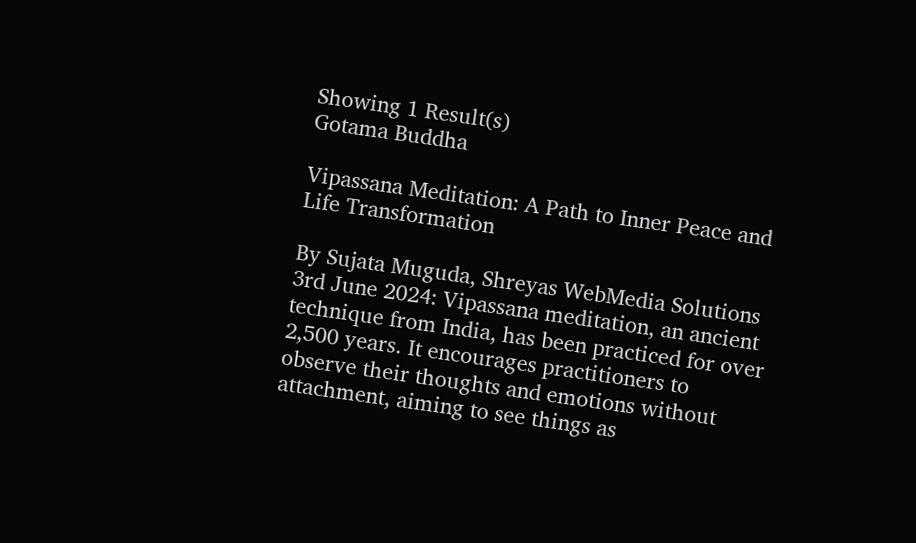Showing 1 Result(s)
Gotama Buddha

Vipassana Meditation: A Path to Inner Peace and Life Transformation

By Sujata Muguda, Shreyas WebMedia Solutions 3rd June 2024: Vipassana meditation, an ancient technique from India, has been practiced for over 2,500 years. It encourages practitioners to observe their thoughts and emotions without attachment, aiming to see things as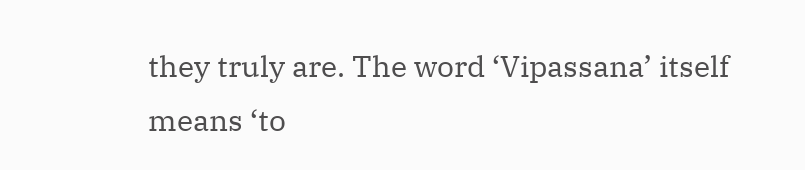they truly are. The word ‘Vipassana’ itself means ‘to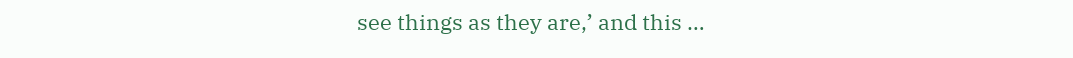see things as they are,’ and this …